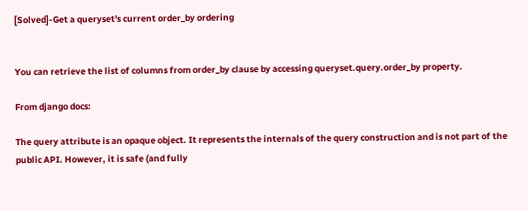[Solved]-Get a queryset's current order_by ordering


You can retrieve the list of columns from order_by clause by accessing queryset.query.order_by property.

From django docs:

The query attribute is an opaque object. It represents the internals of the query construction and is not part of the public API. However, it is safe (and fully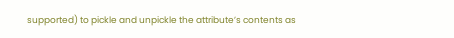supported) to pickle and unpickle the attribute’s contents as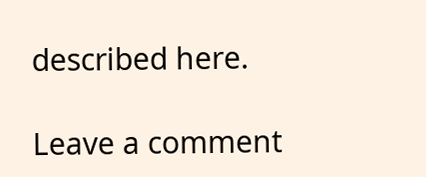described here.

Leave a comment